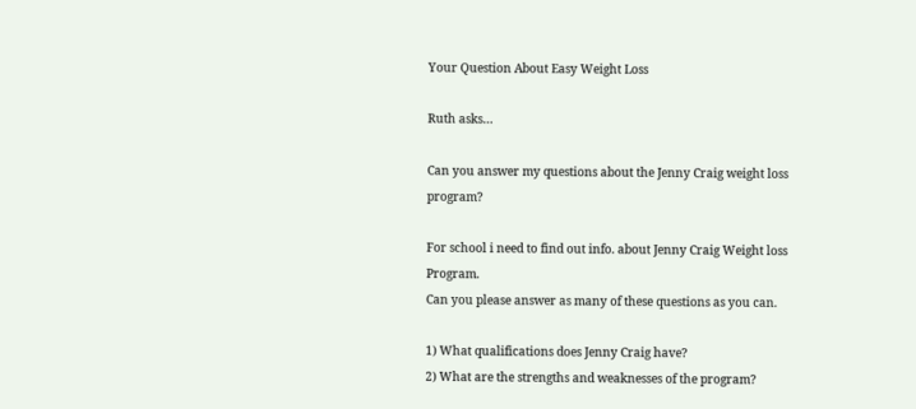Your Question About Easy Weight Loss

Ruth asks…

Can you answer my questions about the Jenny Craig weight loss program?

For school i need to find out info. about Jenny Craig Weight loss Program.
Can you please answer as many of these questions as you can.

1) What qualifications does Jenny Craig have?
2) What are the strengths and weaknesses of the program?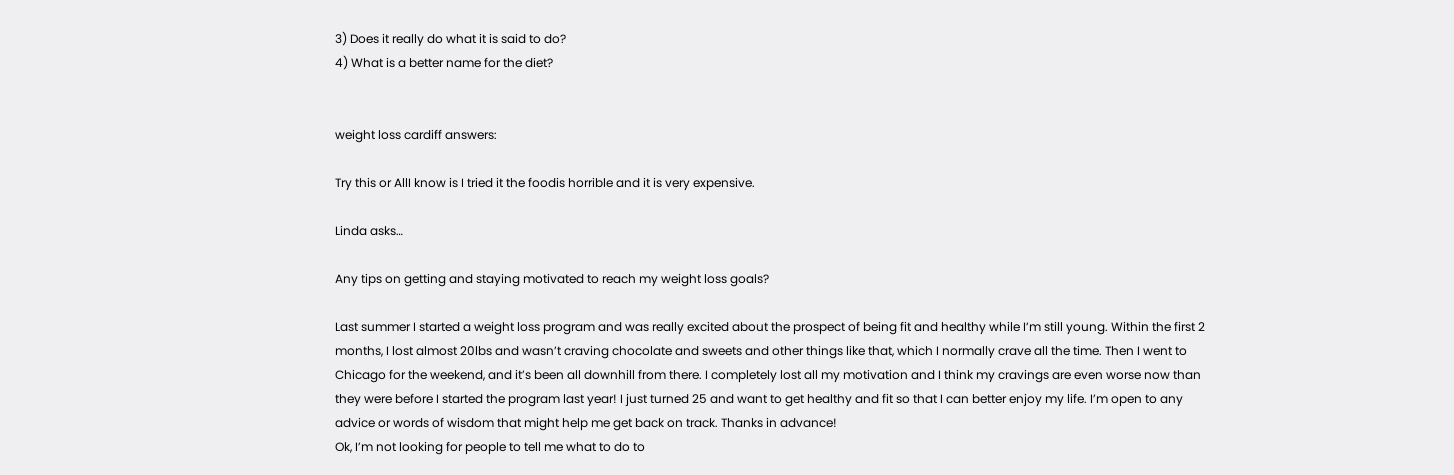3) Does it really do what it is said to do?
4) What is a better name for the diet?


weight loss cardiff answers:

Try this or AllI know is I tried it the foodis horrible and it is very expensive.

Linda asks…

Any tips on getting and staying motivated to reach my weight loss goals?

Last summer I started a weight loss program and was really excited about the prospect of being fit and healthy while I’m still young. Within the first 2 months, I lost almost 20lbs and wasn’t craving chocolate and sweets and other things like that, which I normally crave all the time. Then I went to Chicago for the weekend, and it’s been all downhill from there. I completely lost all my motivation and I think my cravings are even worse now than they were before I started the program last year! I just turned 25 and want to get healthy and fit so that I can better enjoy my life. I’m open to any advice or words of wisdom that might help me get back on track. Thanks in advance!
Ok, I’m not looking for people to tell me what to do to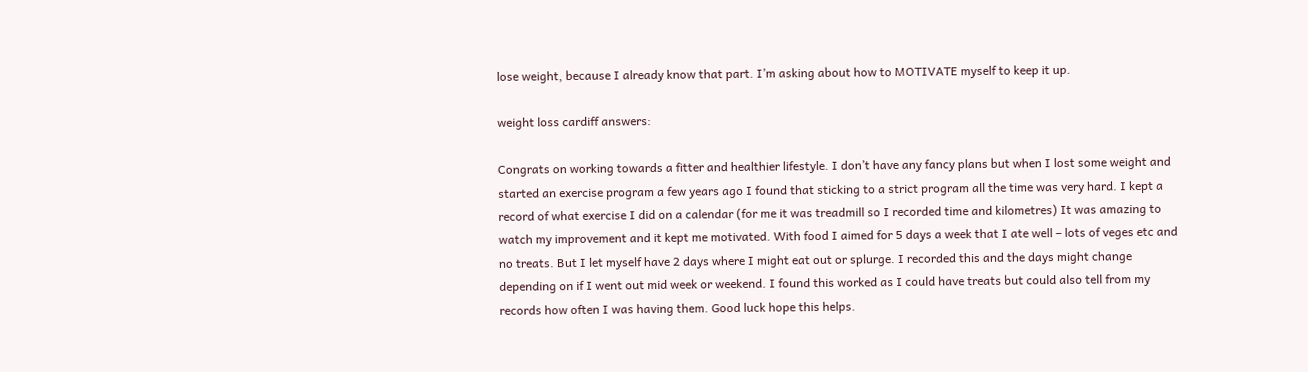lose weight, because I already know that part. I’m asking about how to MOTIVATE myself to keep it up.

weight loss cardiff answers:

Congrats on working towards a fitter and healthier lifestyle. I don’t have any fancy plans but when I lost some weight and started an exercise program a few years ago I found that sticking to a strict program all the time was very hard. I kept a record of what exercise I did on a calendar (for me it was treadmill so I recorded time and kilometres) It was amazing to watch my improvement and it kept me motivated. With food I aimed for 5 days a week that I ate well – lots of veges etc and no treats. But I let myself have 2 days where I might eat out or splurge. I recorded this and the days might change depending on if I went out mid week or weekend. I found this worked as I could have treats but could also tell from my records how often I was having them. Good luck hope this helps.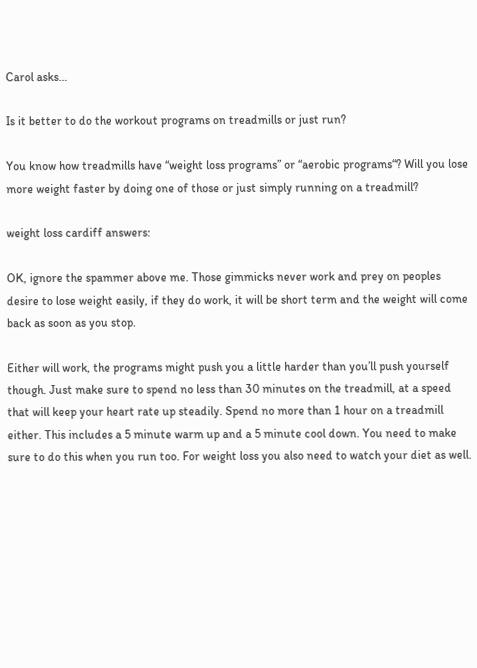Carol asks…

Is it better to do the workout programs on treadmills or just run?

You know how treadmills have “weight loss programs” or “aerobic programs“? Will you lose more weight faster by doing one of those or just simply running on a treadmill?

weight loss cardiff answers:

OK, ignore the spammer above me. Those gimmicks never work and prey on peoples desire to lose weight easily, if they do work, it will be short term and the weight will come back as soon as you stop.

Either will work, the programs might push you a little harder than you’ll push yourself though. Just make sure to spend no less than 30 minutes on the treadmill, at a speed that will keep your heart rate up steadily. Spend no more than 1 hour on a treadmill either. This includes a 5 minute warm up and a 5 minute cool down. You need to make sure to do this when you run too. For weight loss you also need to watch your diet as well.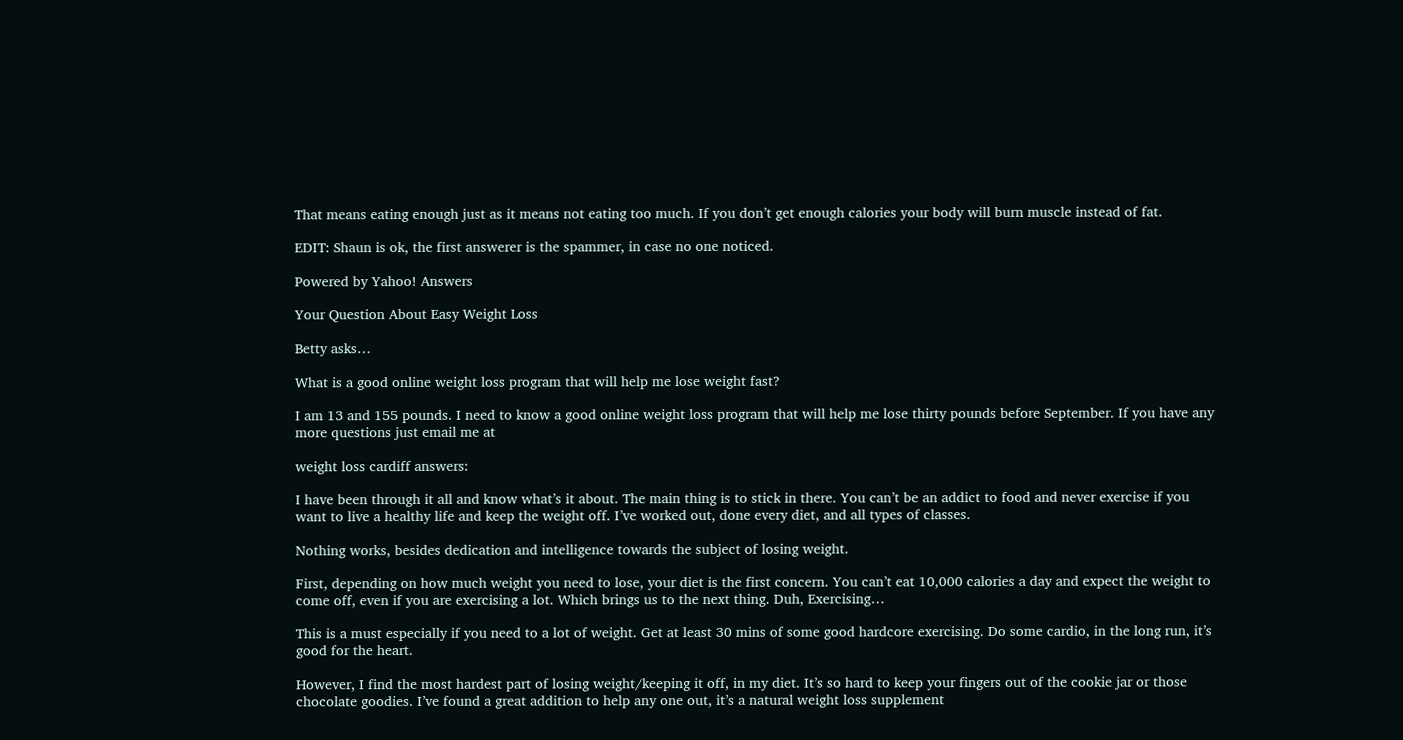That means eating enough just as it means not eating too much. If you don’t get enough calories your body will burn muscle instead of fat.

EDIT: Shaun is ok, the first answerer is the spammer, in case no one noticed.

Powered by Yahoo! Answers

Your Question About Easy Weight Loss

Betty asks…

What is a good online weight loss program that will help me lose weight fast?

I am 13 and 155 pounds. I need to know a good online weight loss program that will help me lose thirty pounds before September. If you have any more questions just email me at

weight loss cardiff answers:

I have been through it all and know what’s it about. The main thing is to stick in there. You can’t be an addict to food and never exercise if you want to live a healthy life and keep the weight off. I’ve worked out, done every diet, and all types of classes.

Nothing works, besides dedication and intelligence towards the subject of losing weight.

First, depending on how much weight you need to lose, your diet is the first concern. You can’t eat 10,000 calories a day and expect the weight to come off, even if you are exercising a lot. Which brings us to the next thing. Duh, Exercising…

This is a must especially if you need to a lot of weight. Get at least 30 mins of some good hardcore exercising. Do some cardio, in the long run, it’s good for the heart.

However, I find the most hardest part of losing weight/keeping it off, in my diet. It’s so hard to keep your fingers out of the cookie jar or those chocolate goodies. I’ve found a great addition to help any one out, it’s a natural weight loss supplement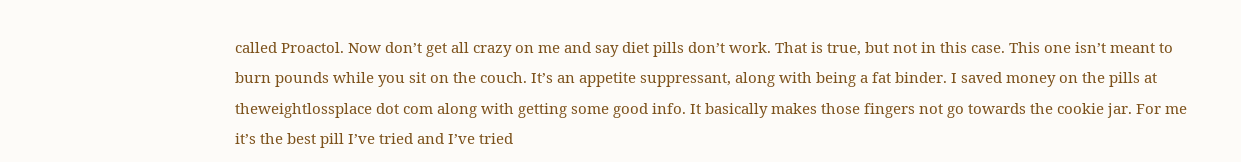called Proactol. Now don’t get all crazy on me and say diet pills don’t work. That is true, but not in this case. This one isn’t meant to burn pounds while you sit on the couch. It’s an appetite suppressant, along with being a fat binder. I saved money on the pills at theweightlossplace dot com along with getting some good info. It basically makes those fingers not go towards the cookie jar. For me it’s the best pill I’ve tried and I’ve tried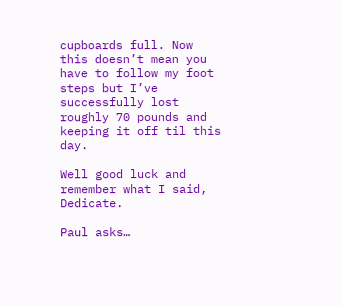cupboards full. Now this doesn’t mean you have to follow my foot steps but I’ve successfully lost roughly 70 pounds and keeping it off til this day.

Well good luck and remember what I said, Dedicate.

Paul asks…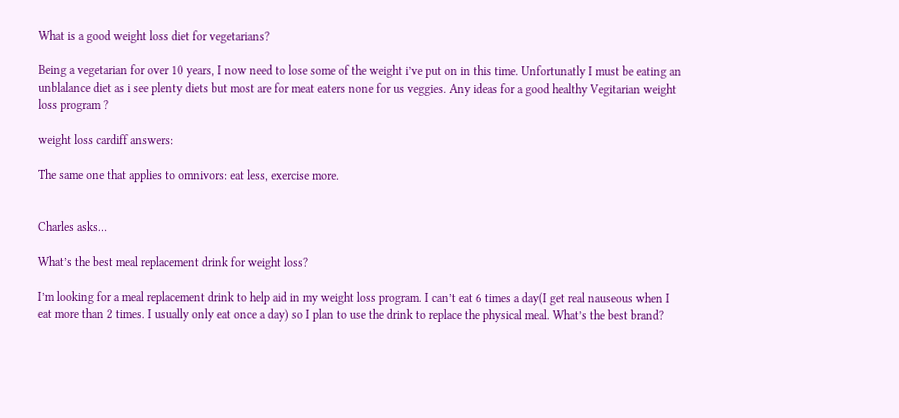What is a good weight loss diet for vegetarians?

Being a vegetarian for over 10 years, I now need to lose some of the weight i’ve put on in this time. Unfortunatly I must be eating an unblalance diet as i see plenty diets but most are for meat eaters none for us veggies. Any ideas for a good healthy Vegitarian weight loss program ?

weight loss cardiff answers:

The same one that applies to omnivors: eat less, exercise more.


Charles asks…

What’s the best meal replacement drink for weight loss?

I’m looking for a meal replacement drink to help aid in my weight loss program. I can’t eat 6 times a day(I get real nauseous when I eat more than 2 times. I usually only eat once a day) so I plan to use the drink to replace the physical meal. What’s the best brand?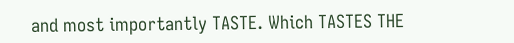and most importantly TASTE. Which TASTES THE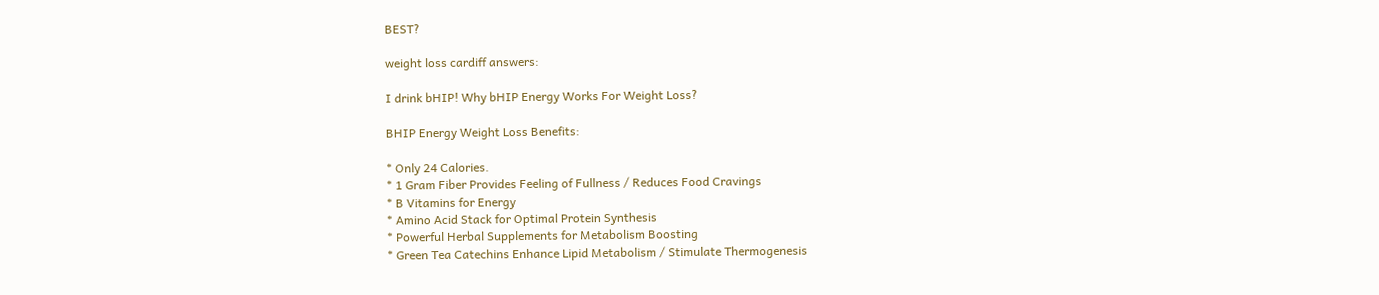BEST?

weight loss cardiff answers:

I drink bHIP! Why bHIP Energy Works For Weight Loss?

BHIP Energy Weight Loss Benefits:

* Only 24 Calories.
* 1 Gram Fiber Provides Feeling of Fullness / Reduces Food Cravings
* B Vitamins for Energy
* Amino Acid Stack for Optimal Protein Synthesis
* Powerful Herbal Supplements for Metabolism Boosting
* Green Tea Catechins Enhance Lipid Metabolism / Stimulate Thermogenesis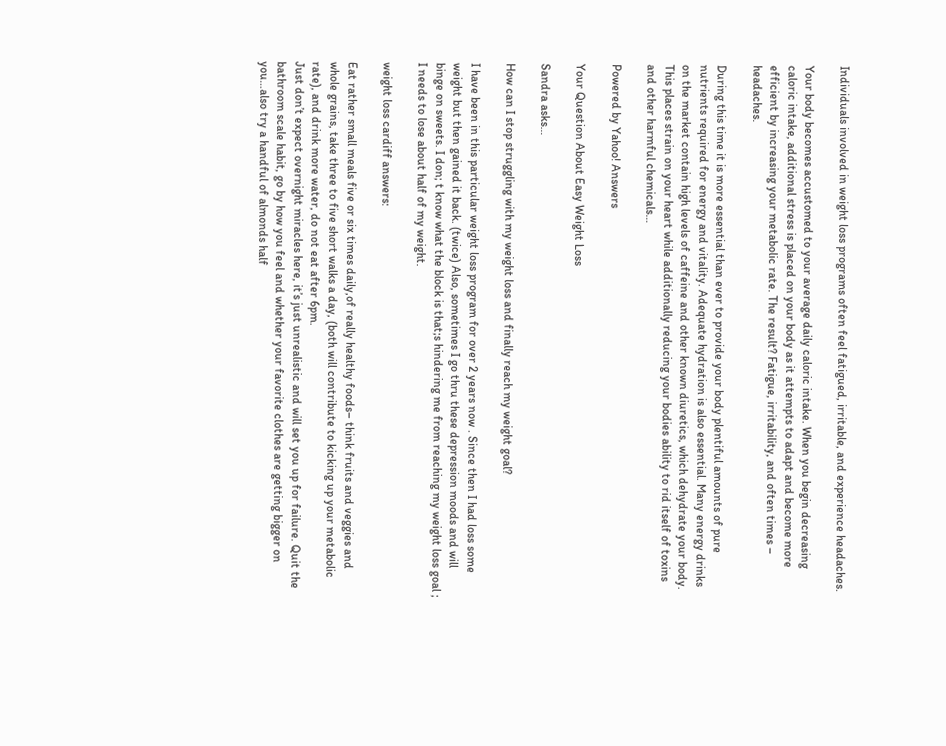Individuals involved in weight loss programs often feel fatigued, irritable, and experience headaches.

Your body becomes accustomed to your average daily caloric intake. When you begin decreasing caloric intake, additional stress is placed on your body as it attempts to adapt and become more efficient by increasing your metabolic rate. The result? Fatigue, irritability, and often times – headaches.

During this time it is more essential than ever to provide your body plentiful amounts of pure nutrients required for energy and vitality. Adequate hydration is also essential. Many energy drinks on the market contain high levels of caffeine and other known diuretics, which dehydrate your body. This places strain on your heart while additionally reducing your bodies ability to rid itself of toxins and other harmful chemicals…

Powered by Yahoo! Answers

Your Question About Easy Weight Loss

Sandra asks…

How can I stop struggling with my weight loss and finally reach my weight goal?

I have been in this particular weight loss program for over 2 years now . Since then I had loss some weight but then gained it back. (twice) Also, sometimes I go thru these depression moods and will binge on sweets. I don; t know what the block is that;s hindering me from reaching my weight loss goal ; I needs to lose about half of my weight.

weight loss cardiff answers:

Eat rather small meals five or six times daily,of really healthy foods– think fruits and veggies and whole grains, take three to five short walks a day, (both will contribute to kicking up your metabolic rate), and drink more water, do not eat after 6pm.
Just don’t expect overnight miracles here, it’s just unrealistic and will set you up for failure. Quit the bathroom scale habit, go by how you feel and whether your favorite clothes are getting bigger on you…also try a handful of almonds half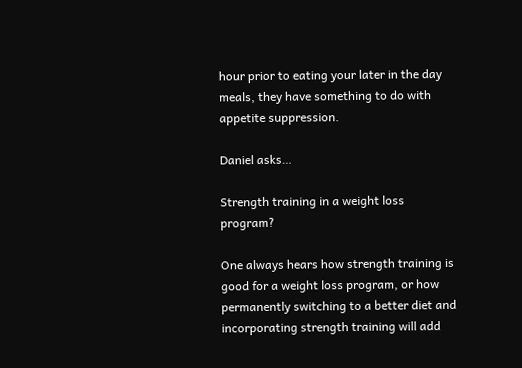hour prior to eating your later in the day meals, they have something to do with appetite suppression.

Daniel asks…

Strength training in a weight loss program?

One always hears how strength training is good for a weight loss program, or how permanently switching to a better diet and incorporating strength training will add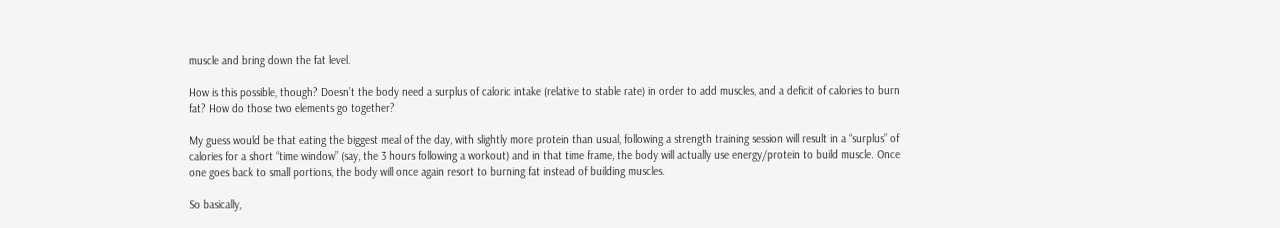muscle and bring down the fat level.

How is this possible, though? Doesn’t the body need a surplus of caloric intake (relative to stable rate) in order to add muscles, and a deficit of calories to burn fat? How do those two elements go together?

My guess would be that eating the biggest meal of the day, with slightly more protein than usual, following a strength training session will result in a “surplus” of calories for a short “time window” (say, the 3 hours following a workout) and in that time frame, the body will actually use energy/protein to build muscle. Once one goes back to small portions, the body will once again resort to burning fat instead of building muscles.

So basically,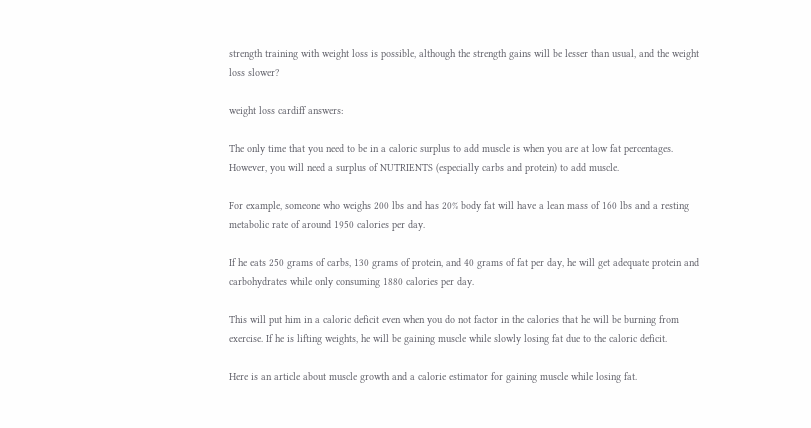strength training with weight loss is possible, although the strength gains will be lesser than usual, and the weight loss slower?

weight loss cardiff answers:

The only time that you need to be in a caloric surplus to add muscle is when you are at low fat percentages. However, you will need a surplus of NUTRIENTS (especially carbs and protein) to add muscle.

For example, someone who weighs 200 lbs and has 20% body fat will have a lean mass of 160 lbs and a resting metabolic rate of around 1950 calories per day.

If he eats 250 grams of carbs, 130 grams of protein, and 40 grams of fat per day, he will get adequate protein and carbohydrates while only consuming 1880 calories per day.

This will put him in a caloric deficit even when you do not factor in the calories that he will be burning from exercise. If he is lifting weights, he will be gaining muscle while slowly losing fat due to the caloric deficit.

Here is an article about muscle growth and a calorie estimator for gaining muscle while losing fat.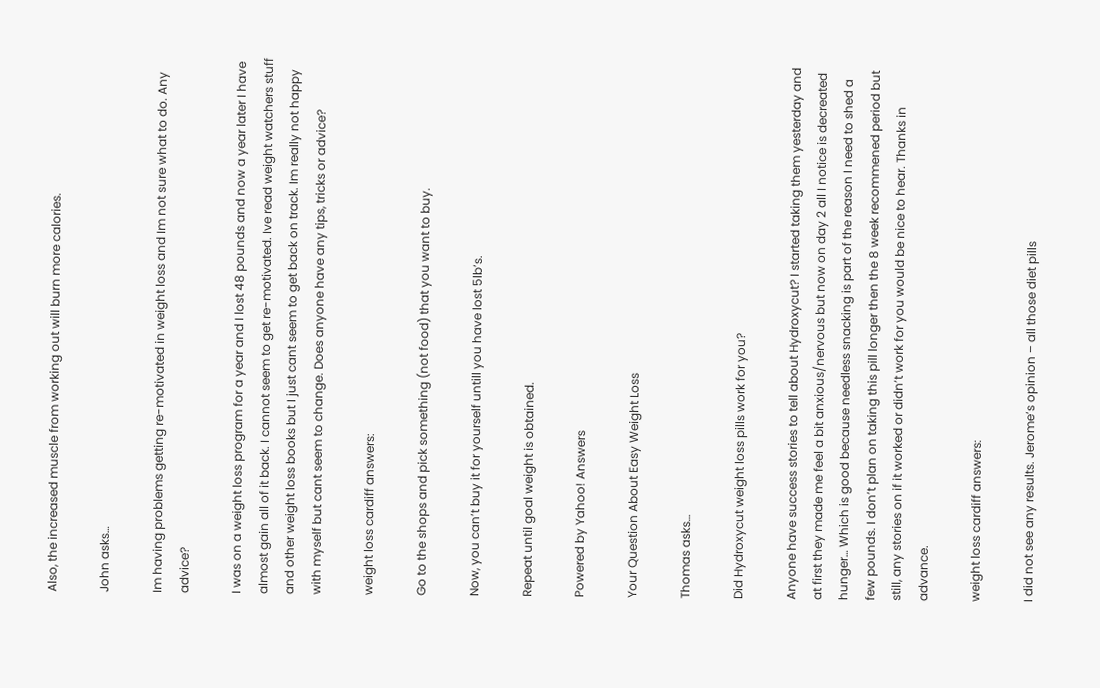Also, the increased muscle from working out will burn more calories.

John asks…

Im having problems getting re-motivated in weight loss and Im not sure what to do. Any advice?

I was on a weight loss program for a year and I lost 48 pounds and now a year later I have almost gain all of it back. I cannot seem to get re-motivated. Ive read weight watchers stuff and other weight loss books but I just cant seem to get back on track. Im really not happy with myself but cant seem to change. Does anyone have any tips, tricks or advice?

weight loss cardiff answers:

Go to the shops and pick something (not food) that you want to buy.

Now, you can’t buy it for yourself untill you have lost 5lb’s.

Repeat until goal weight is obtained.

Powered by Yahoo! Answers

Your Question About Easy Weight Loss

Thomas asks…

Did Hydroxycut weight loss pills work for you?

Anyone have success stories to tell about Hydroxycut? I started taking them yesterday and at first they made me feel a bit anxious/nervous but now on day 2 all I notice is decreated hunger… Which is good because needless snacking is part of the reason I need to shed a few pounds. I don’t plan on taking this pill longer then the 8 week recommened period but still, any stories on if it worked or didn’t work for you would be nice to hear. Thanks in advance.

weight loss cardiff answers:

I did not see any results. Jerome’s opinion – all those diet pills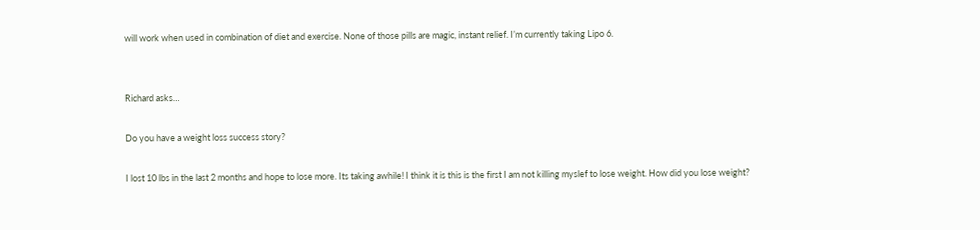will work when used in combination of diet and exercise. None of those pills are magic, instant relief. I’m currently taking Lipo 6.


Richard asks…

Do you have a weight loss success story?

I lost 10 lbs in the last 2 months and hope to lose more. Its taking awhile! I think it is this is the first I am not killing myslef to lose weight. How did you lose weight?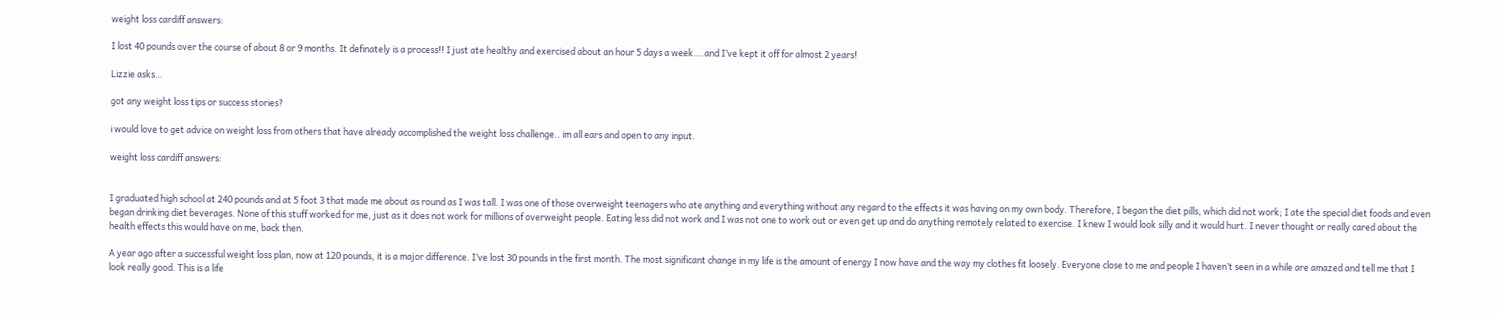weight loss cardiff answers:

I lost 40 pounds over the course of about 8 or 9 months. It definately is a process!! I just ate healthy and exercised about an hour 5 days a week….and I’ve kept it off for almost 2 years!

Lizzie asks…

got any weight loss tips or success stories?

i would love to get advice on weight loss from others that have already accomplished the weight loss challenge.. im all ears and open to any input.

weight loss cardiff answers:


I graduated high school at 240 pounds and at 5 foot 3 that made me about as round as I was tall. I was one of those overweight teenagers who ate anything and everything without any regard to the effects it was having on my own body. Therefore, I began the diet pills, which did not work; I ate the special diet foods and even began drinking diet beverages. None of this stuff worked for me, just as it does not work for millions of overweight people. Eating less did not work and I was not one to work out or even get up and do anything remotely related to exercise. I knew I would look silly and it would hurt. I never thought or really cared about the health effects this would have on me, back then.

A year ago after a successful weight loss plan, now at 120 pounds, it is a major difference. I’ve lost 30 pounds in the first month. The most significant change in my life is the amount of energy I now have and the way my clothes fit loosely. Everyone close to me and people I haven’t seen in a while are amazed and tell me that I look really good. This is a life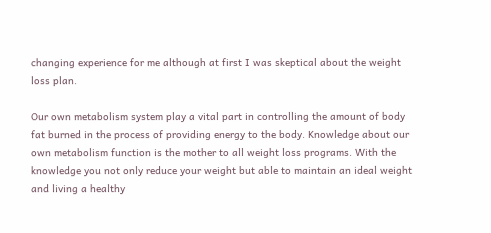changing experience for me although at first I was skeptical about the weight loss plan.

Our own metabolism system play a vital part in controlling the amount of body fat burned in the process of providing energy to the body. Knowledge about our own metabolism function is the mother to all weight loss programs. With the knowledge you not only reduce your weight but able to maintain an ideal weight and living a healthy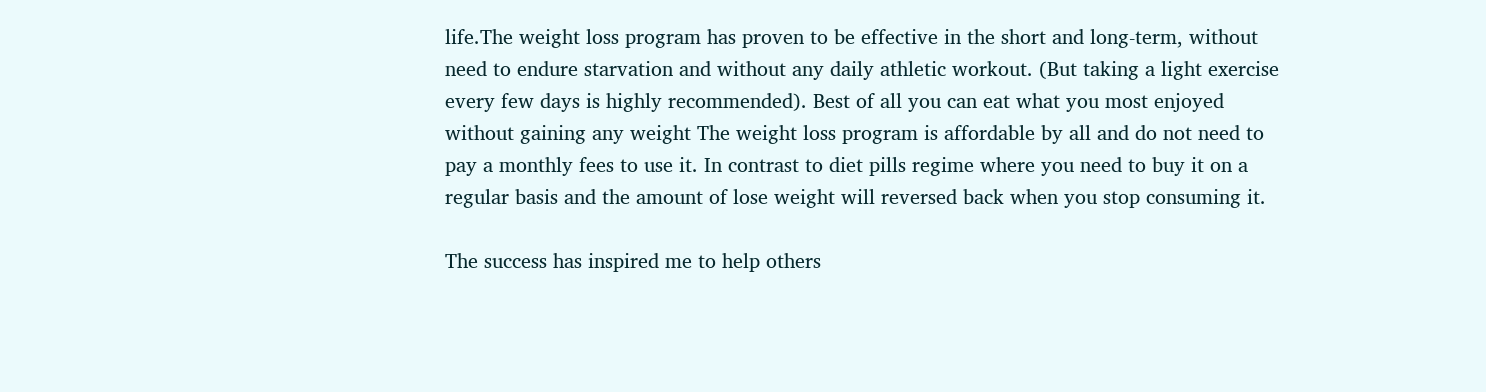life.The weight loss program has proven to be effective in the short and long-term, without need to endure starvation and without any daily athletic workout. (But taking a light exercise every few days is highly recommended). Best of all you can eat what you most enjoyed without gaining any weight The weight loss program is affordable by all and do not need to pay a monthly fees to use it. In contrast to diet pills regime where you need to buy it on a regular basis and the amount of lose weight will reversed back when you stop consuming it.

The success has inspired me to help others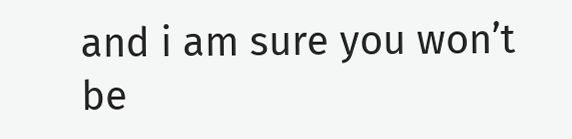and i am sure you won’t be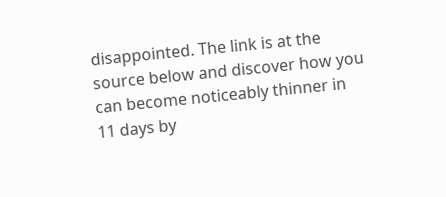disappointed. The link is at the source below and discover how you can become noticeably thinner in 11 days by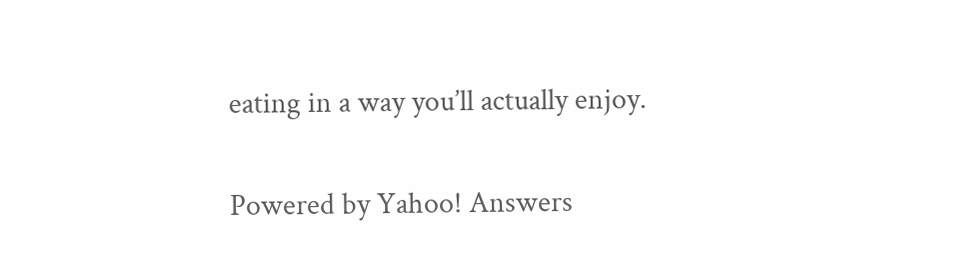eating in a way you’ll actually enjoy.

Powered by Yahoo! Answers